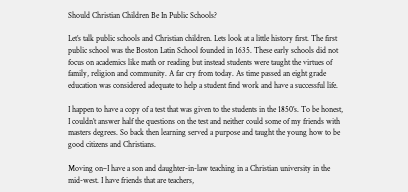Should Christian Children Be In Public Schools?

Let’s talk public schools and Christian children. Lets look at a little history first. The first public school was the Boston Latin School founded in 1635. These early schools did not focus on academics like math or reading but instead students were taught the virtues of family, religion and community. A far cry from today. As time passed an eight grade education was considered adequate to help a student find work and have a successful life.

I happen to have a copy of a test that was given to the students in the 1850’s. To be honest, I couldn’t answer half the questions on the test and neither could some of my friends with masters degrees. So back then learning served a purpose and taught the young how to be good citizens and Christians.

Moving on–I have a son and daughter-in-law teaching in a Christian university in the mid-west. I have friends that are teachers,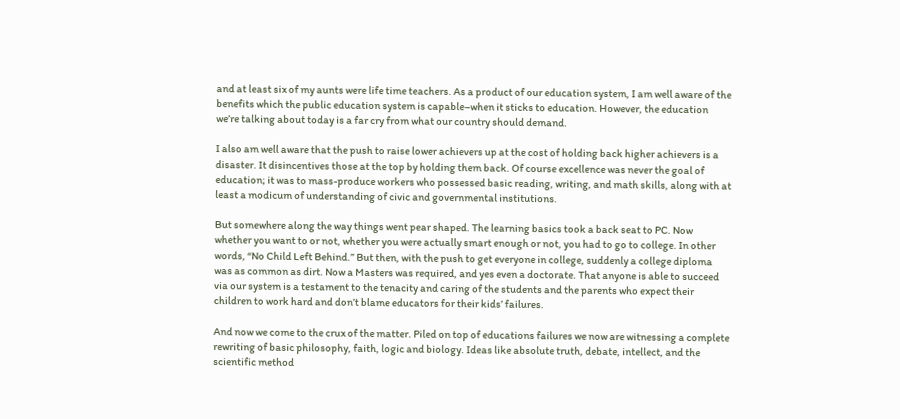and at least six of my aunts were life time teachers. As a product of our education system, I am well aware of the benefits which the public education system is capable–when it sticks to education. However, the education we’re talking about today is a far cry from what our country should demand.

I also am well aware that the push to raise lower achievers up at the cost of holding back higher achievers is a disaster. It disincentives those at the top by holding them back. Of course excellence was never the goal of education; it was to mass-produce workers who possessed basic reading, writing, and math skills, along with at least a modicum of understanding of civic and governmental institutions.

But somewhere along the way things went pear shaped. The learning basics took a back seat to PC. Now whether you want to or not, whether you were actually smart enough or not, you had to go to college. In other words, “No Child Left Behind.” But then, with the push to get everyone in college, suddenly a college diploma was as common as dirt. Now a Masters was required, and yes even a doctorate. That anyone is able to succeed via our system is a testament to the tenacity and caring of the students and the parents who expect their children to work hard and don’t blame educators for their kids’ failures.

And now we come to the crux of the matter. Piled on top of educations failures we now are witnessing a complete rewriting of basic philosophy, faith, logic and biology. Ideas like absolute truth, debate, intellect, and the scientific method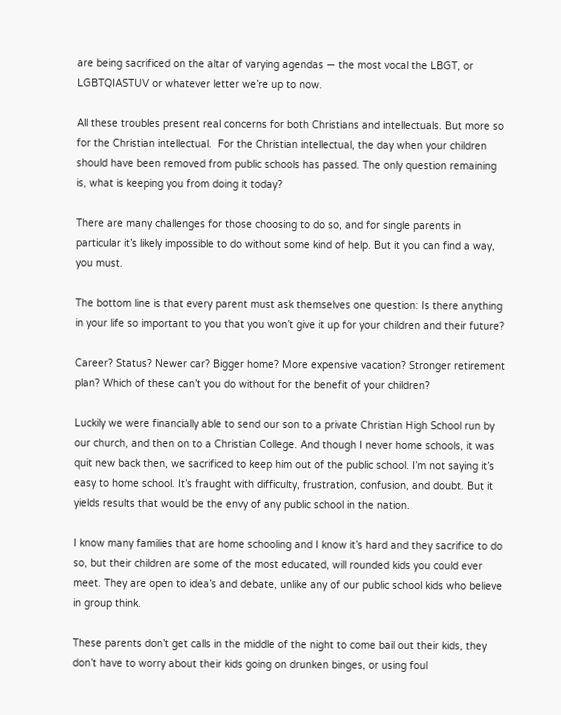are being sacrificed on the altar of varying agendas — the most vocal the LBGT, or LGBTQIASTUV or whatever letter we’re up to now.

All these troubles present real concerns for both Christians and intellectuals. But more so for the Christian intellectual.  For the Christian intellectual, the day when your children should have been removed from public schools has passed. The only question remaining is, what is keeping you from doing it today?

There are many challenges for those choosing to do so, and for single parents in particular it’s likely impossible to do without some kind of help. But it you can find a way, you must.

The bottom line is that every parent must ask themselves one question: Is there anything in your life so important to you that you won’t give it up for your children and their future?

Career? Status? Newer car? Bigger home? More expensive vacation? Stronger retirement plan? Which of these can’t you do without for the benefit of your children?

Luckily we were financially able to send our son to a private Christian High School run by our church, and then on to a Christian College. And though I never home schools, it was quit new back then, we sacrificed to keep him out of the public school. I’m not saying it’s easy to home school. It’s fraught with difficulty, frustration, confusion, and doubt. But it yields results that would be the envy of any public school in the nation.

I know many families that are home schooling and I know it’s hard and they sacrifice to do so, but their children are some of the most educated, will rounded kids you could ever meet. They are open to idea’s and debate, unlike any of our public school kids who believe in group think.

These parents don’t get calls in the middle of the night to come bail out their kids, they don’t have to worry about their kids going on drunken binges, or using foul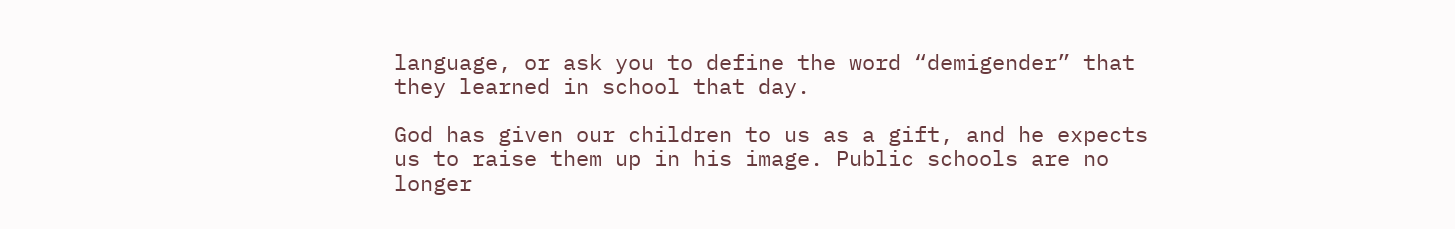language, or ask you to define the word “demigender” that they learned in school that day.

God has given our children to us as a gift, and he expects us to raise them up in his image. Public schools are no longer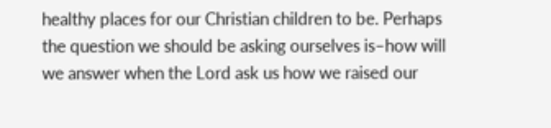healthy places for our Christian children to be. Perhaps the question we should be asking ourselves is–how will we answer when the Lord ask us how we raised our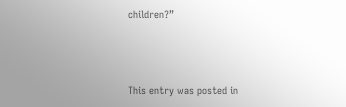children?”



This entry was posted in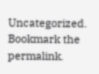Uncategorized. Bookmark the permalink.